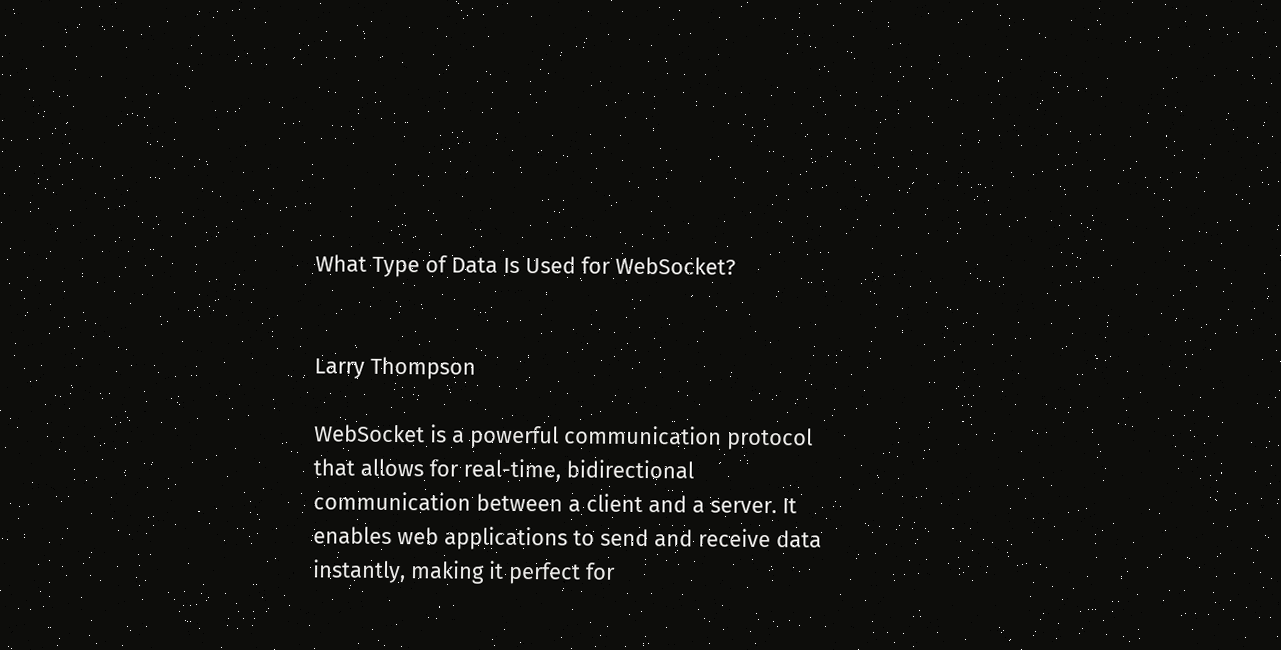What Type of Data Is Used for WebSocket?


Larry Thompson

WebSocket is a powerful communication protocol that allows for real-time, bidirectional communication between a client and a server. It enables web applications to send and receive data instantly, making it perfect for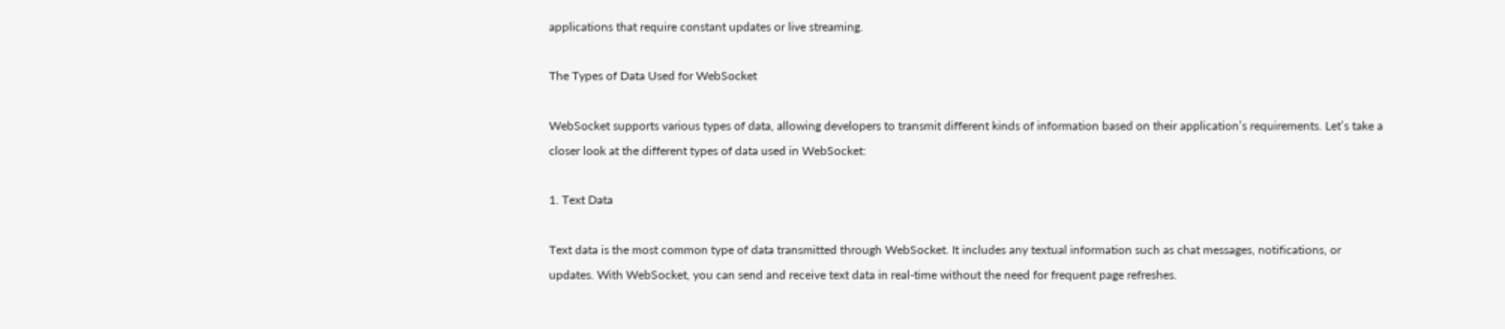applications that require constant updates or live streaming.

The Types of Data Used for WebSocket

WebSocket supports various types of data, allowing developers to transmit different kinds of information based on their application’s requirements. Let’s take a closer look at the different types of data used in WebSocket:

1. Text Data

Text data is the most common type of data transmitted through WebSocket. It includes any textual information such as chat messages, notifications, or updates. With WebSocket, you can send and receive text data in real-time without the need for frequent page refreshes.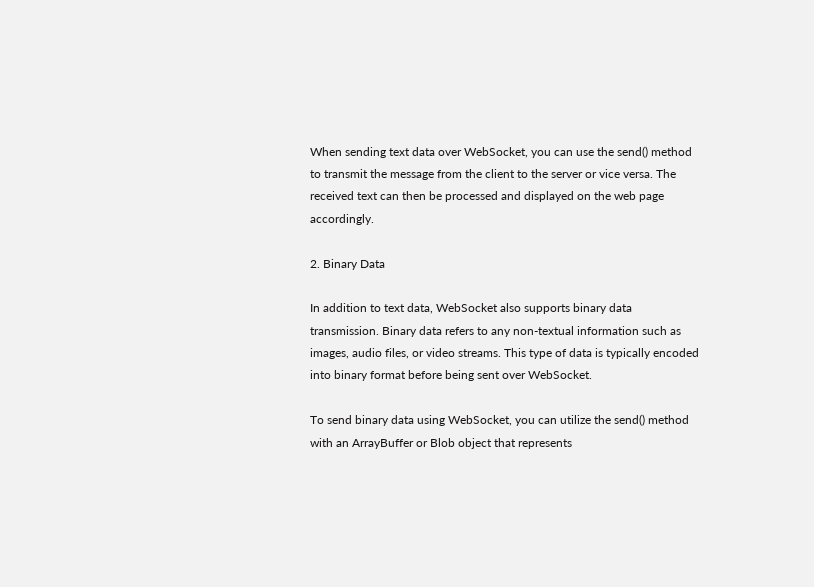When sending text data over WebSocket, you can use the send() method to transmit the message from the client to the server or vice versa. The received text can then be processed and displayed on the web page accordingly.

2. Binary Data

In addition to text data, WebSocket also supports binary data transmission. Binary data refers to any non-textual information such as images, audio files, or video streams. This type of data is typically encoded into binary format before being sent over WebSocket.

To send binary data using WebSocket, you can utilize the send() method with an ArrayBuffer or Blob object that represents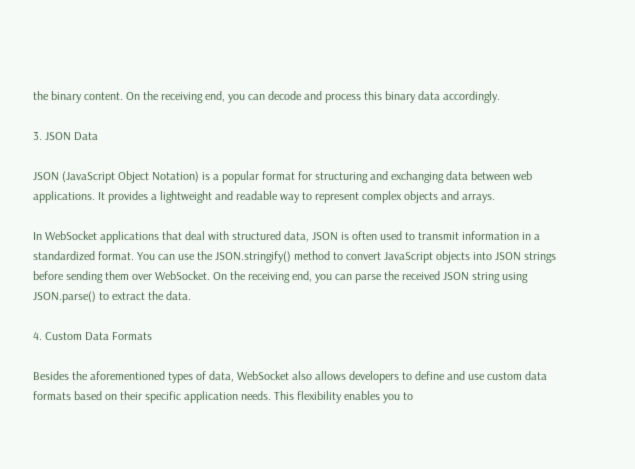the binary content. On the receiving end, you can decode and process this binary data accordingly.

3. JSON Data

JSON (JavaScript Object Notation) is a popular format for structuring and exchanging data between web applications. It provides a lightweight and readable way to represent complex objects and arrays.

In WebSocket applications that deal with structured data, JSON is often used to transmit information in a standardized format. You can use the JSON.stringify() method to convert JavaScript objects into JSON strings before sending them over WebSocket. On the receiving end, you can parse the received JSON string using JSON.parse() to extract the data.

4. Custom Data Formats

Besides the aforementioned types of data, WebSocket also allows developers to define and use custom data formats based on their specific application needs. This flexibility enables you to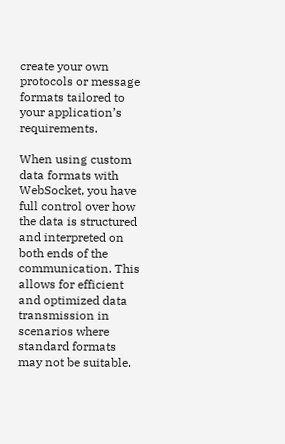create your own protocols or message formats tailored to your application’s requirements.

When using custom data formats with WebSocket, you have full control over how the data is structured and interpreted on both ends of the communication. This allows for efficient and optimized data transmission in scenarios where standard formats may not be suitable.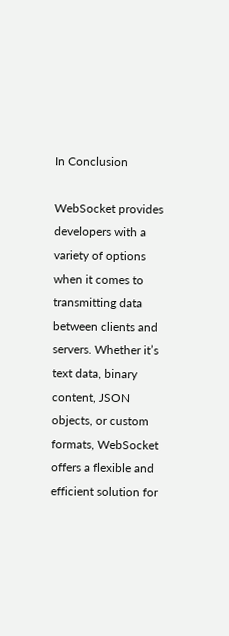In Conclusion

WebSocket provides developers with a variety of options when it comes to transmitting data between clients and servers. Whether it’s text data, binary content, JSON objects, or custom formats, WebSocket offers a flexible and efficient solution for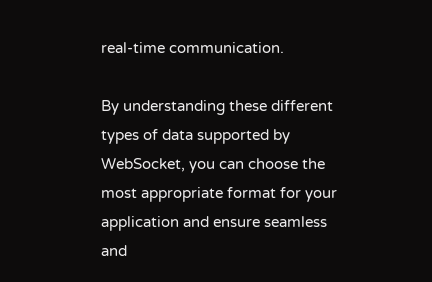real-time communication.

By understanding these different types of data supported by WebSocket, you can choose the most appropriate format for your application and ensure seamless and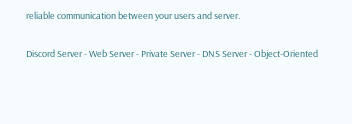reliable communication between your users and server.

Discord Server - Web Server - Private Server - DNS Server - Object-Oriented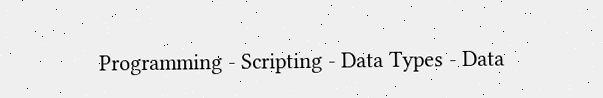Programming - Scripting - Data Types - Data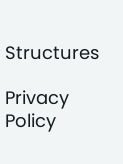Structures

Privacy Policy